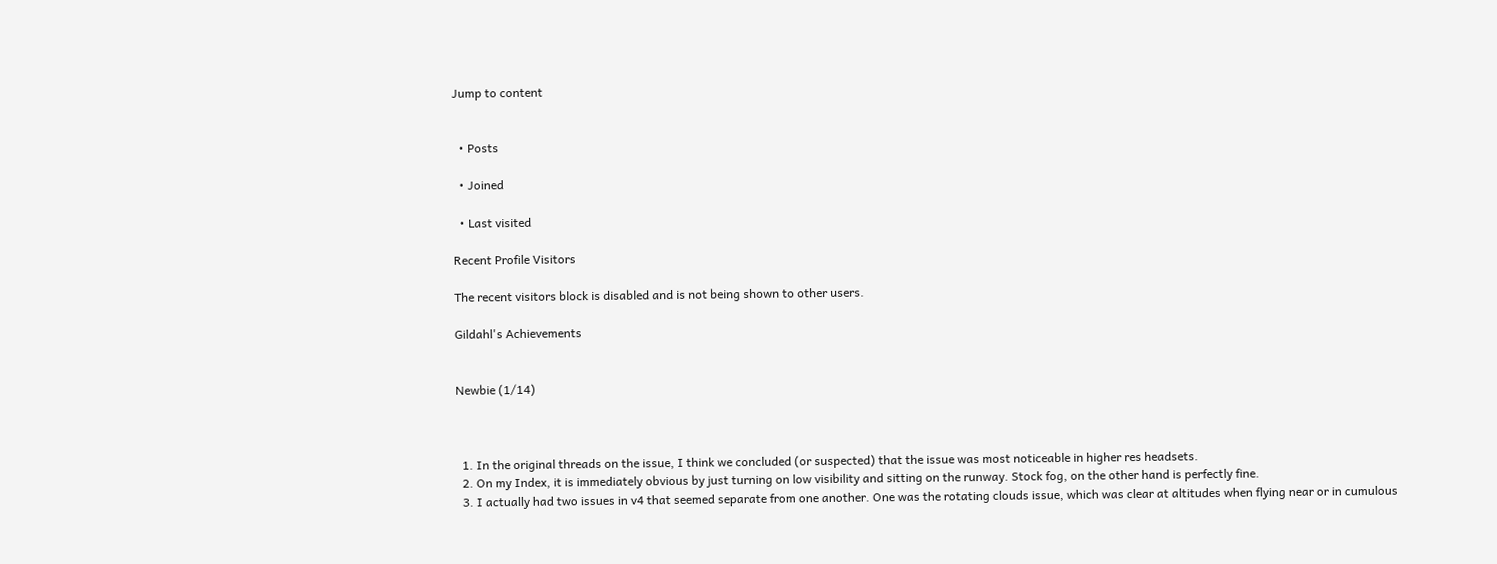Jump to content


  • Posts

  • Joined

  • Last visited

Recent Profile Visitors

The recent visitors block is disabled and is not being shown to other users.

Gildahl's Achievements


Newbie (1/14)



  1. In the original threads on the issue, I think we concluded (or suspected) that the issue was most noticeable in higher res headsets.
  2. On my Index, it is immediately obvious by just turning on low visibility and sitting on the runway. Stock fog, on the other hand is perfectly fine.
  3. I actually had two issues in v4 that seemed separate from one another. One was the rotating clouds issue, which was clear at altitudes when flying near or in cumulous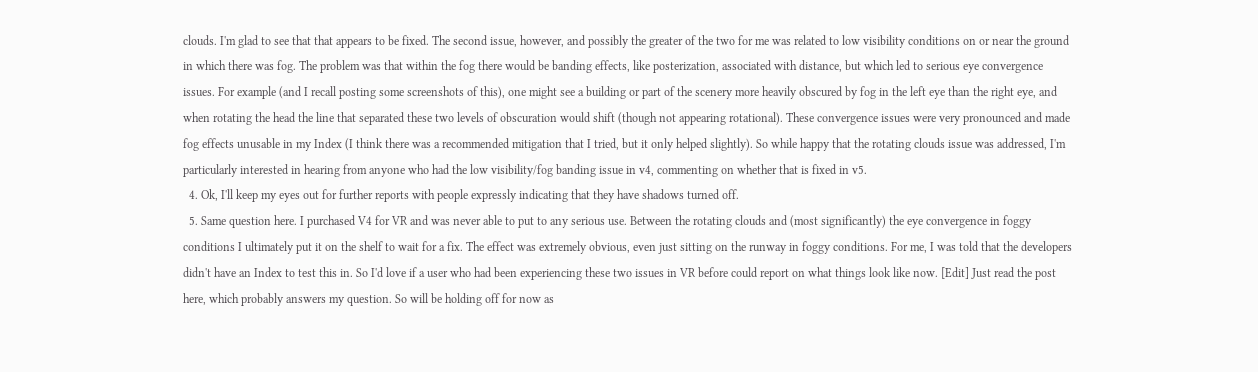clouds. I'm glad to see that that appears to be fixed. The second issue, however, and possibly the greater of the two for me was related to low visibility conditions on or near the ground in which there was fog. The problem was that within the fog there would be banding effects, like posterization, associated with distance, but which led to serious eye convergence issues. For example (and I recall posting some screenshots of this), one might see a building or part of the scenery more heavily obscured by fog in the left eye than the right eye, and when rotating the head the line that separated these two levels of obscuration would shift (though not appearing rotational). These convergence issues were very pronounced and made fog effects unusable in my Index (I think there was a recommended mitigation that I tried, but it only helped slightly). So while happy that the rotating clouds issue was addressed, I'm particularly interested in hearing from anyone who had the low visibility/fog banding issue in v4, commenting on whether that is fixed in v5.
  4. Ok, I'll keep my eyes out for further reports with people expressly indicating that they have shadows turned off.
  5. Same question here. I purchased V4 for VR and was never able to put to any serious use. Between the rotating clouds and (most significantly) the eye convergence in foggy conditions I ultimately put it on the shelf to wait for a fix. The effect was extremely obvious, even just sitting on the runway in foggy conditions. For me, I was told that the developers didn't have an Index to test this in. So I'd love if a user who had been experiencing these two issues in VR before could report on what things look like now. [Edit] Just read the post here, which probably answers my question. So will be holding off for now as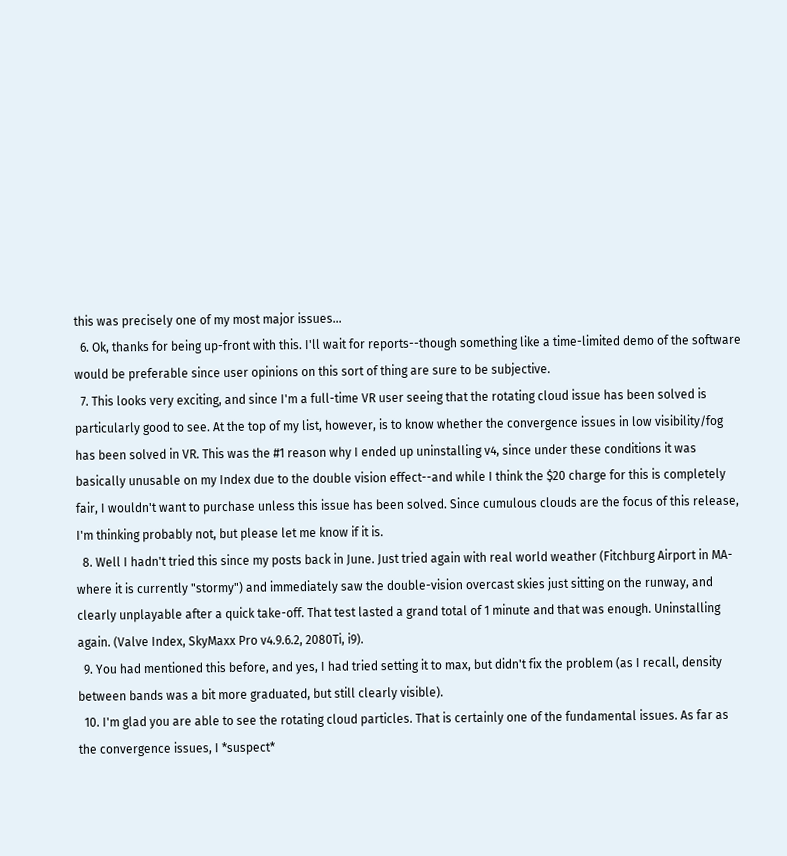this was precisely one of my most major issues...
  6. Ok, thanks for being up-front with this. I'll wait for reports--though something like a time-limited demo of the software would be preferable since user opinions on this sort of thing are sure to be subjective.
  7. This looks very exciting, and since I'm a full-time VR user seeing that the rotating cloud issue has been solved is particularly good to see. At the top of my list, however, is to know whether the convergence issues in low visibility/fog has been solved in VR. This was the #1 reason why I ended up uninstalling v4, since under these conditions it was basically unusable on my Index due to the double vision effect--and while I think the $20 charge for this is completely fair, I wouldn't want to purchase unless this issue has been solved. Since cumulous clouds are the focus of this release, I'm thinking probably not, but please let me know if it is.
  8. Well I hadn't tried this since my posts back in June. Just tried again with real world weather (Fitchburg Airport in MA-where it is currently "stormy") and immediately saw the double-vision overcast skies just sitting on the runway, and clearly unplayable after a quick take-off. That test lasted a grand total of 1 minute and that was enough. Uninstalling again. (Valve Index, SkyMaxx Pro v4.9.6.2, 2080Ti, i9).
  9. You had mentioned this before, and yes, I had tried setting it to max, but didn't fix the problem (as I recall, density between bands was a bit more graduated, but still clearly visible).
  10. I'm glad you are able to see the rotating cloud particles. That is certainly one of the fundamental issues. As far as the convergence issues, I *suspect*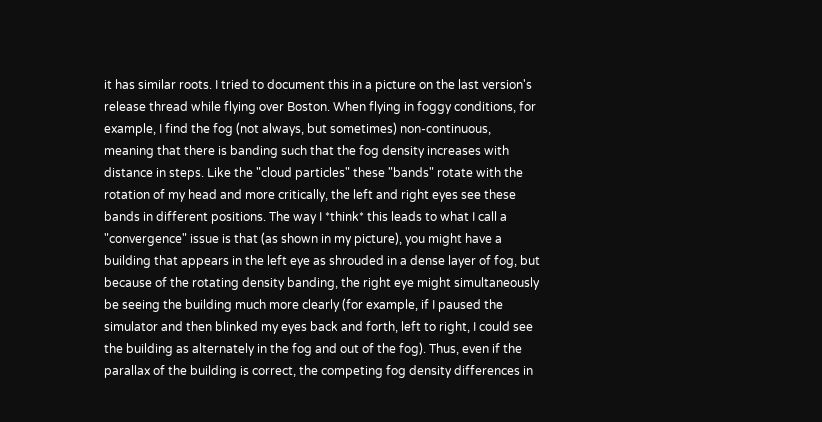it has similar roots. I tried to document this in a picture on the last version's release thread while flying over Boston. When flying in foggy conditions, for example, I find the fog (not always, but sometimes) non-continuous, meaning that there is banding such that the fog density increases with distance in steps. Like the "cloud particles" these "bands" rotate with the rotation of my head and more critically, the left and right eyes see these bands in different positions. The way I *think* this leads to what I call a "convergence" issue is that (as shown in my picture), you might have a building that appears in the left eye as shrouded in a dense layer of fog, but because of the rotating density banding, the right eye might simultaneously be seeing the building much more clearly (for example, if I paused the simulator and then blinked my eyes back and forth, left to right, I could see the building as alternately in the fog and out of the fog). Thus, even if the parallax of the building is correct, the competing fog density differences in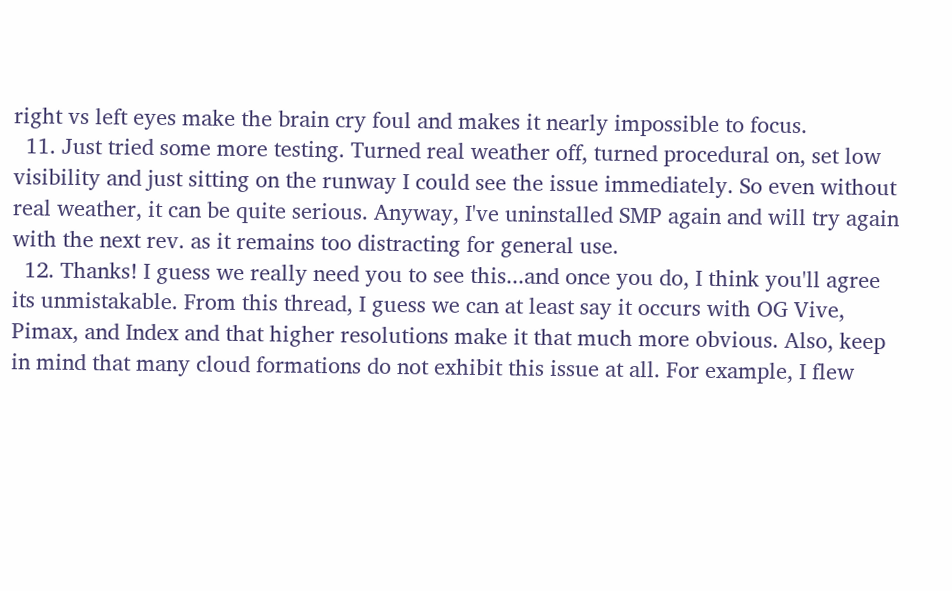right vs left eyes make the brain cry foul and makes it nearly impossible to focus.
  11. Just tried some more testing. Turned real weather off, turned procedural on, set low visibility and just sitting on the runway I could see the issue immediately. So even without real weather, it can be quite serious. Anyway, I've uninstalled SMP again and will try again with the next rev. as it remains too distracting for general use.
  12. Thanks! I guess we really need you to see this...and once you do, I think you'll agree its unmistakable. From this thread, I guess we can at least say it occurs with OG Vive, Pimax, and Index and that higher resolutions make it that much more obvious. Also, keep in mind that many cloud formations do not exhibit this issue at all. For example, I flew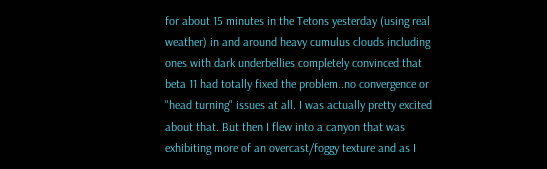for about 15 minutes in the Tetons yesterday (using real weather) in and around heavy cumulus clouds including ones with dark underbellies completely convinced that beta 11 had totally fixed the problem..no convergence or "head turning" issues at all. I was actually pretty excited about that. But then I flew into a canyon that was exhibiting more of an overcast/foggy texture and as I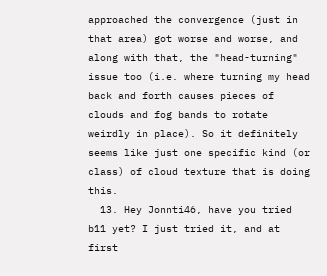approached the convergence (just in that area) got worse and worse, and along with that, the "head-turning" issue too (i.e. where turning my head back and forth causes pieces of clouds and fog bands to rotate weirdly in place). So it definitely seems like just one specific kind (or class) of cloud texture that is doing this.
  13. Hey Jonnti46, have you tried b11 yet? I just tried it, and at first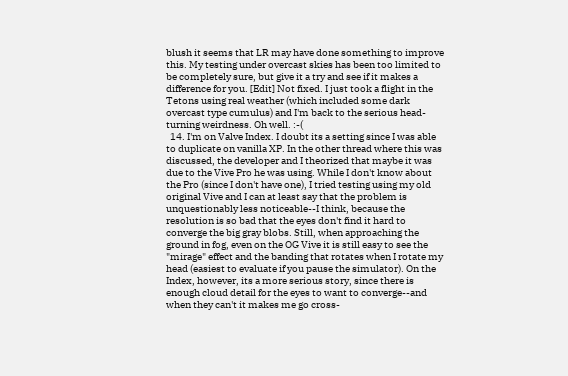blush it seems that LR may have done something to improve this. My testing under overcast skies has been too limited to be completely sure, but give it a try and see if it makes a difference for you. [Edit] Not fixed. I just took a flight in the Tetons using real weather (which included some dark overcast type cumulus) and I'm back to the serious head-turning weirdness. Oh well. :-(
  14. I'm on Valve Index. I doubt its a setting since I was able to duplicate on vanilla XP. In the other thread where this was discussed, the developer and I theorized that maybe it was due to the Vive Pro he was using. While I don't know about the Pro (since I don't have one), I tried testing using my old original Vive and I can at least say that the problem is unquestionably less noticeable--I think, because the resolution is so bad that the eyes don't find it hard to converge the big gray blobs. Still, when approaching the ground in fog, even on the OG Vive it is still easy to see the "mirage" effect and the banding that rotates when I rotate my head (easiest to evaluate if you pause the simulator). On the Index, however, its a more serious story, since there is enough cloud detail for the eyes to want to converge--and when they can't it makes me go cross-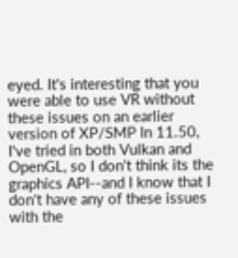eyed. It's interesting that you were able to use VR without these issues on an earlier version of XP/SMP In 11.50, I've tried in both Vulkan and OpenGL, so I don't think its the graphics API--and I know that I don't have any of these issues with the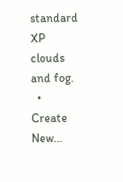standard XP clouds and fog.
  • Create New...